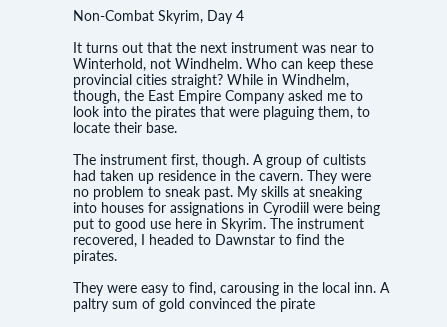Non-Combat Skyrim, Day 4

It turns out that the next instrument was near to Winterhold, not Windhelm. Who can keep these provincial cities straight? While in Windhelm, though, the East Empire Company asked me to look into the pirates that were plaguing them, to locate their base.

The instrument first, though. A group of cultists had taken up residence in the cavern. They were no problem to sneak past. My skills at sneaking into houses for assignations in Cyrodiil were being put to good use here in Skyrim. The instrument recovered, I headed to Dawnstar to find the pirates.

They were easy to find, carousing in the local inn. A paltry sum of gold convinced the pirate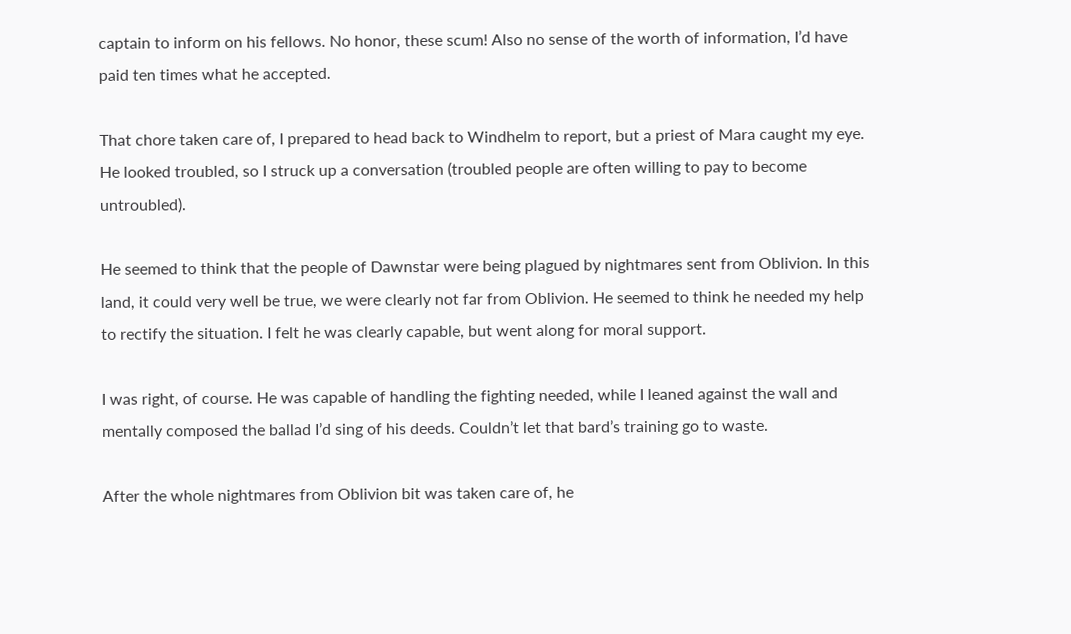captain to inform on his fellows. No honor, these scum! Also no sense of the worth of information, I’d have paid ten times what he accepted.

That chore taken care of, I prepared to head back to Windhelm to report, but a priest of Mara caught my eye. He looked troubled, so I struck up a conversation (troubled people are often willing to pay to become untroubled).

He seemed to think that the people of Dawnstar were being plagued by nightmares sent from Oblivion. In this land, it could very well be true, we were clearly not far from Oblivion. He seemed to think he needed my help to rectify the situation. I felt he was clearly capable, but went along for moral support.

I was right, of course. He was capable of handling the fighting needed, while I leaned against the wall and mentally composed the ballad I’d sing of his deeds. Couldn’t let that bard’s training go to waste.

After the whole nightmares from Oblivion bit was taken care of, he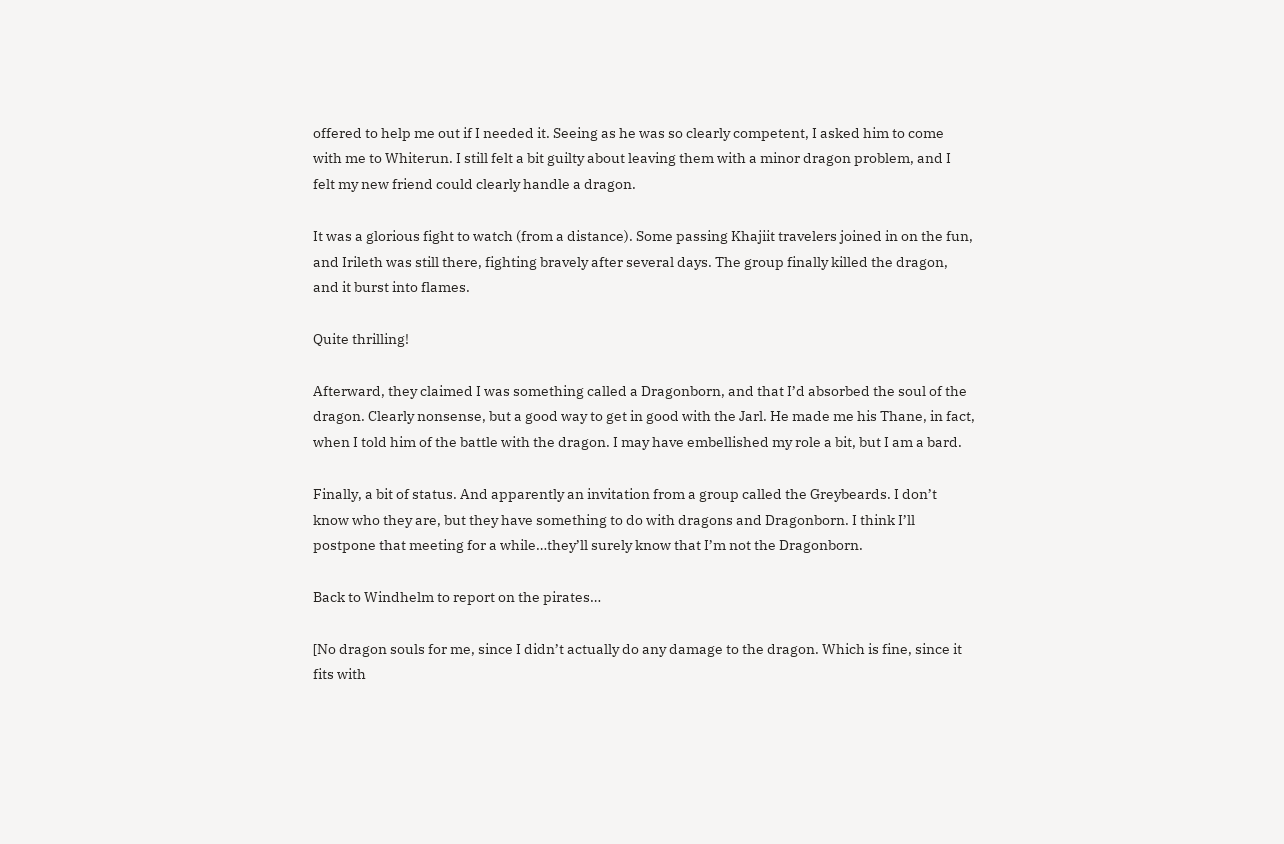offered to help me out if I needed it. Seeing as he was so clearly competent, I asked him to come with me to Whiterun. I still felt a bit guilty about leaving them with a minor dragon problem, and I felt my new friend could clearly handle a dragon.

It was a glorious fight to watch (from a distance). Some passing Khajiit travelers joined in on the fun, and Irileth was still there, fighting bravely after several days. The group finally killed the dragon, and it burst into flames.

Quite thrilling!

Afterward, they claimed I was something called a Dragonborn, and that I’d absorbed the soul of the dragon. Clearly nonsense, but a good way to get in good with the Jarl. He made me his Thane, in fact, when I told him of the battle with the dragon. I may have embellished my role a bit, but I am a bard.

Finally, a bit of status. And apparently an invitation from a group called the Greybeards. I don’t know who they are, but they have something to do with dragons and Dragonborn. I think I’ll postpone that meeting for a while…they’ll surely know that I’m not the Dragonborn.

Back to Windhelm to report on the pirates…

[No dragon souls for me, since I didn’t actually do any damage to the dragon. Which is fine, since it fits with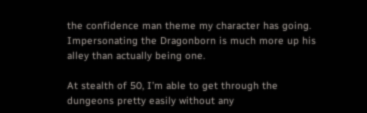the confidence man theme my character has going. Impersonating the Dragonborn is much more up his alley than actually being one.

At stealth of 50, I’m able to get through the dungeons pretty easily without any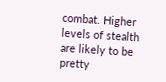combat. Higher levels of stealth are likely to be pretty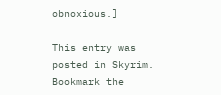obnoxious.]

This entry was posted in Skyrim. Bookmark the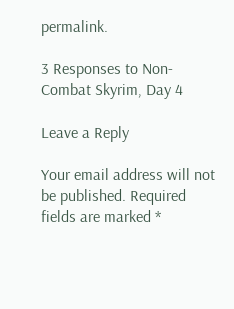permalink.

3 Responses to Non-Combat Skyrim, Day 4

Leave a Reply

Your email address will not be published. Required fields are marked *